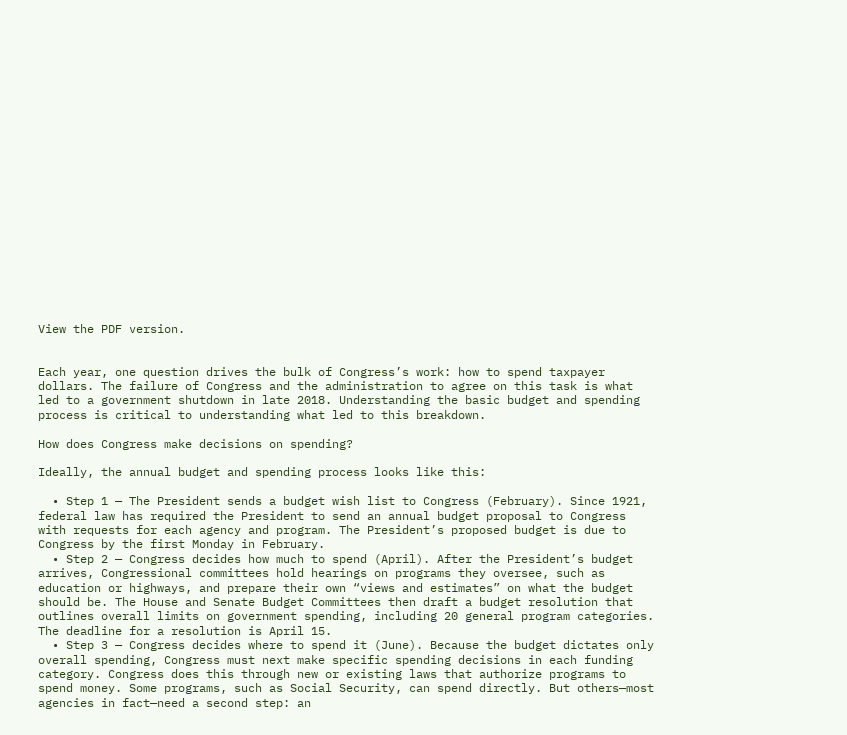View the PDF version.


Each year, one question drives the bulk of Congress’s work: how to spend taxpayer dollars. The failure of Congress and the administration to agree on this task is what led to a government shutdown in late 2018. Understanding the basic budget and spending process is critical to understanding what led to this breakdown.

How does Congress make decisions on spending?

Ideally, the annual budget and spending process looks like this:

  • Step 1 — The President sends a budget wish list to Congress (February). Since 1921, federal law has required the President to send an annual budget proposal to Congress with requests for each agency and program. The President’s proposed budget is due to Congress by the first Monday in February.
  • Step 2 — Congress decides how much to spend (April). After the President’s budget arrives, Congressional committees hold hearings on programs they oversee, such as education or highways, and prepare their own “views and estimates” on what the budget should be. The House and Senate Budget Committees then draft a budget resolution that outlines overall limits on government spending, including 20 general program categories. The deadline for a resolution is April 15.
  • Step 3 — Congress decides where to spend it (June). Because the budget dictates only overall spending, Congress must next make specific spending decisions in each funding category. Congress does this through new or existing laws that authorize programs to spend money. Some programs, such as Social Security, can spend directly. But others—most agencies in fact—need a second step: an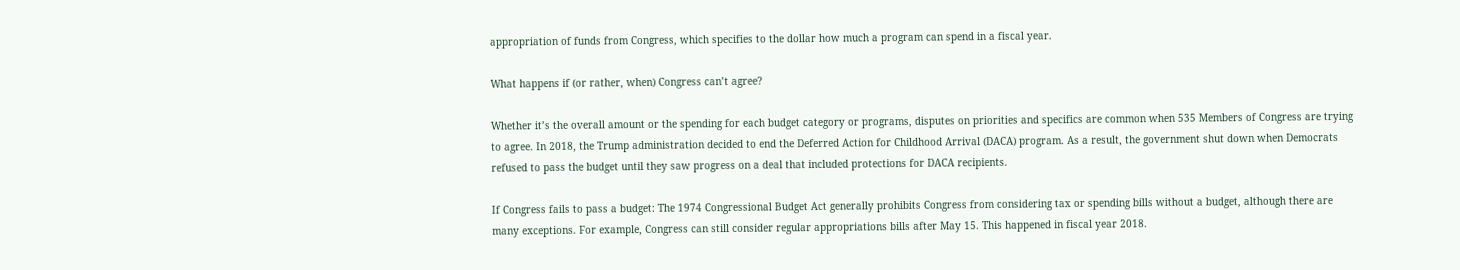appropriation of funds from Congress, which specifies to the dollar how much a program can spend in a fiscal year.

What happens if (or rather, when) Congress can’t agree?

Whether it’s the overall amount or the spending for each budget category or programs, disputes on priorities and specifics are common when 535 Members of Congress are trying to agree. In 2018, the Trump administration decided to end the Deferred Action for Childhood Arrival (DACA) program. As a result, the government shut down when Democrats refused to pass the budget until they saw progress on a deal that included protections for DACA recipients.

If Congress fails to pass a budget: The 1974 Congressional Budget Act generally prohibits Congress from considering tax or spending bills without a budget, although there are many exceptions. For example, Congress can still consider regular appropriations bills after May 15. This happened in fiscal year 2018.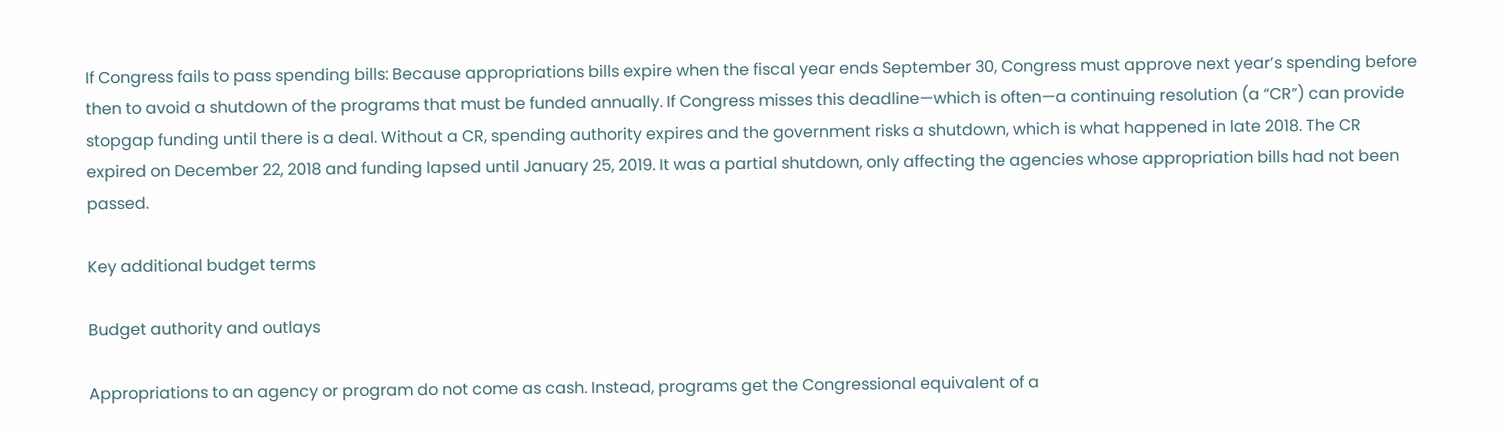If Congress fails to pass spending bills: Because appropriations bills expire when the fiscal year ends September 30, Congress must approve next year’s spending before then to avoid a shutdown of the programs that must be funded annually. If Congress misses this deadline—which is often—a continuing resolution (a “CR”) can provide stopgap funding until there is a deal. Without a CR, spending authority expires and the government risks a shutdown, which is what happened in late 2018. The CR expired on December 22, 2018 and funding lapsed until January 25, 2019. It was a partial shutdown, only affecting the agencies whose appropriation bills had not been passed.

Key additional budget terms

Budget authority and outlays

Appropriations to an agency or program do not come as cash. Instead, programs get the Congressional equivalent of a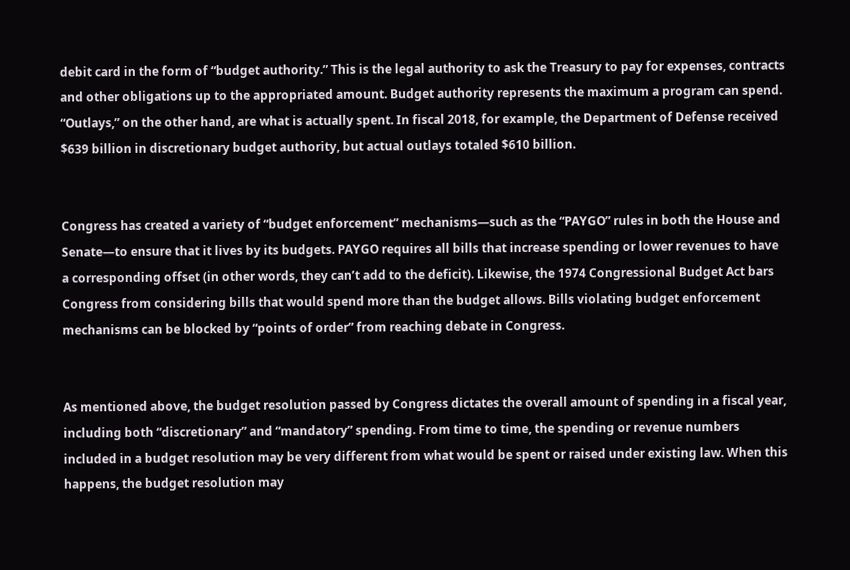debit card in the form of “budget authority.” This is the legal authority to ask the Treasury to pay for expenses, contracts and other obligations up to the appropriated amount. Budget authority represents the maximum a program can spend. “Outlays,” on the other hand, are what is actually spent. In fiscal 2018, for example, the Department of Defense received $639 billion in discretionary budget authority, but actual outlays totaled $610 billion.


Congress has created a variety of “budget enforcement” mechanisms—such as the “PAYGO” rules in both the House and Senate—to ensure that it lives by its budgets. PAYGO requires all bills that increase spending or lower revenues to have a corresponding offset (in other words, they can’t add to the deficit). Likewise, the 1974 Congressional Budget Act bars Congress from considering bills that would spend more than the budget allows. Bills violating budget enforcement mechanisms can be blocked by “points of order” from reaching debate in Congress.


As mentioned above, the budget resolution passed by Congress dictates the overall amount of spending in a fiscal year, including both “discretionary” and “mandatory” spending. From time to time, the spending or revenue numbers included in a budget resolution may be very different from what would be spent or raised under existing law. When this happens, the budget resolution may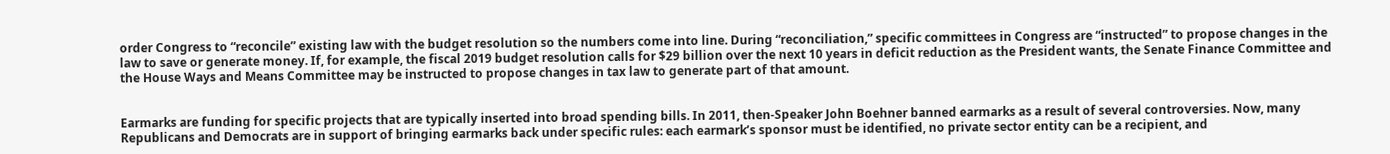order Congress to “reconcile” existing law with the budget resolution so the numbers come into line. During “reconciliation,” specific committees in Congress are “instructed” to propose changes in the law to save or generate money. If, for example, the fiscal 2019 budget resolution calls for $29 billion over the next 10 years in deficit reduction as the President wants, the Senate Finance Committee and the House Ways and Means Committee may be instructed to propose changes in tax law to generate part of that amount.


Earmarks are funding for specific projects that are typically inserted into broad spending bills. In 2011, then-Speaker John Boehner banned earmarks as a result of several controversies. Now, many Republicans and Democrats are in support of bringing earmarks back under specific rules: each earmark’s sponsor must be identified, no private sector entity can be a recipient, and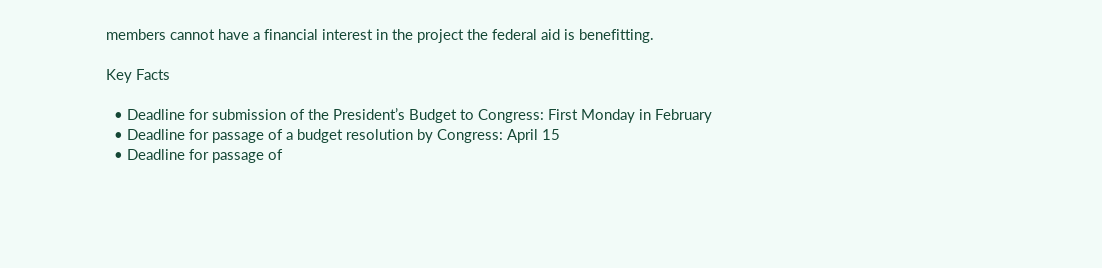members cannot have a financial interest in the project the federal aid is benefitting.

Key Facts

  • Deadline for submission of the President’s Budget to Congress: First Monday in February
  • Deadline for passage of a budget resolution by Congress: April 15
  • Deadline for passage of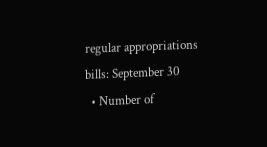regular appropriations bills: September 30
  • Number of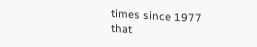times since 1977 that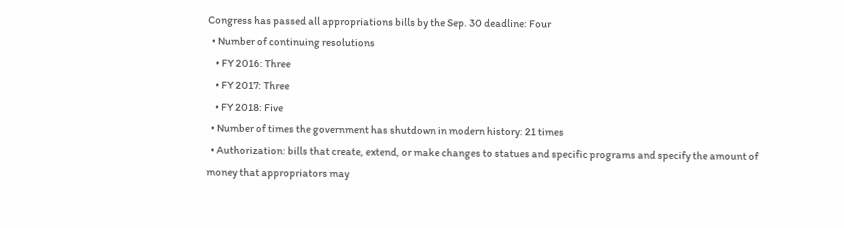Congress has passed all appropriations bills by the Sep. 30 deadline: Four
  • Number of continuing resolutions
    • FY 2016: Three
    • FY 2017: Three
    • FY 2018: Five
  • Number of times the government has shutdown in modern history: 21 times
  • Authorization: bills that create, extend, or make changes to statues and specific programs and specify the amount of money that appropriators may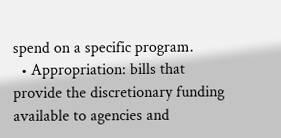spend on a specific program.
  • Appropriation: bills that provide the discretionary funding available to agencies and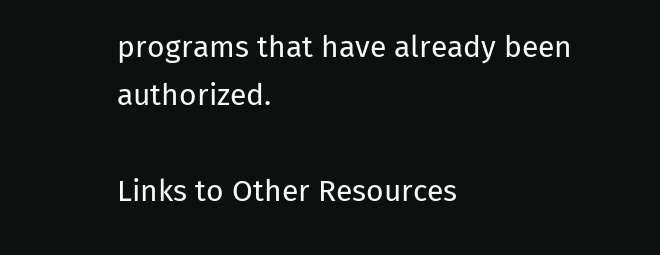programs that have already been authorized.

Links to Other Resources